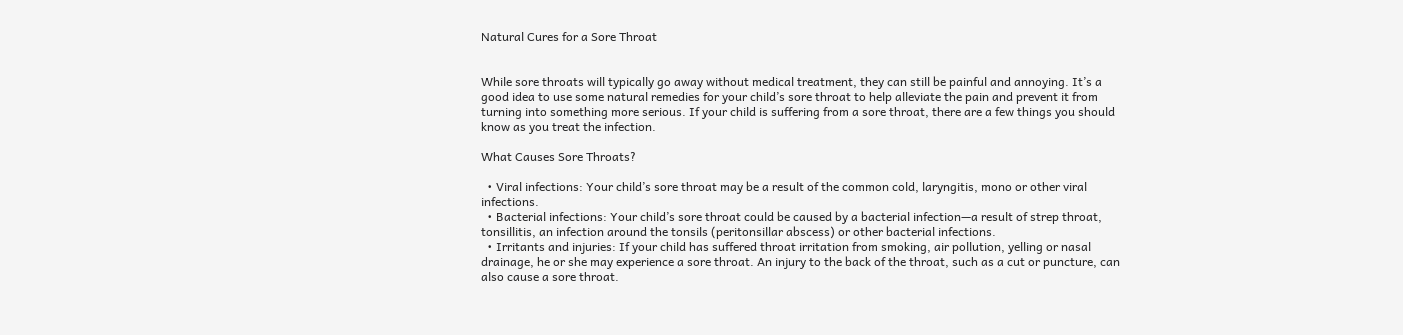Natural Cures for a Sore Throat


While sore throats will typically go away without medical treatment, they can still be painful and annoying. It’s a good idea to use some natural remedies for your child’s sore throat to help alleviate the pain and prevent it from turning into something more serious. If your child is suffering from a sore throat, there are a few things you should know as you treat the infection.

What Causes Sore Throats?

  • Viral infections: Your child’s sore throat may be a result of the common cold, laryngitis, mono or other viral infections.
  • Bacterial infections: Your child’s sore throat could be caused by a bacterial infection—a result of strep throat, tonsillitis, an infection around the tonsils (peritonsillar abscess) or other bacterial infections.
  • Irritants and injuries: If your child has suffered throat irritation from smoking, air pollution, yelling or nasal drainage, he or she may experience a sore throat. An injury to the back of the throat, such as a cut or puncture, can also cause a sore throat.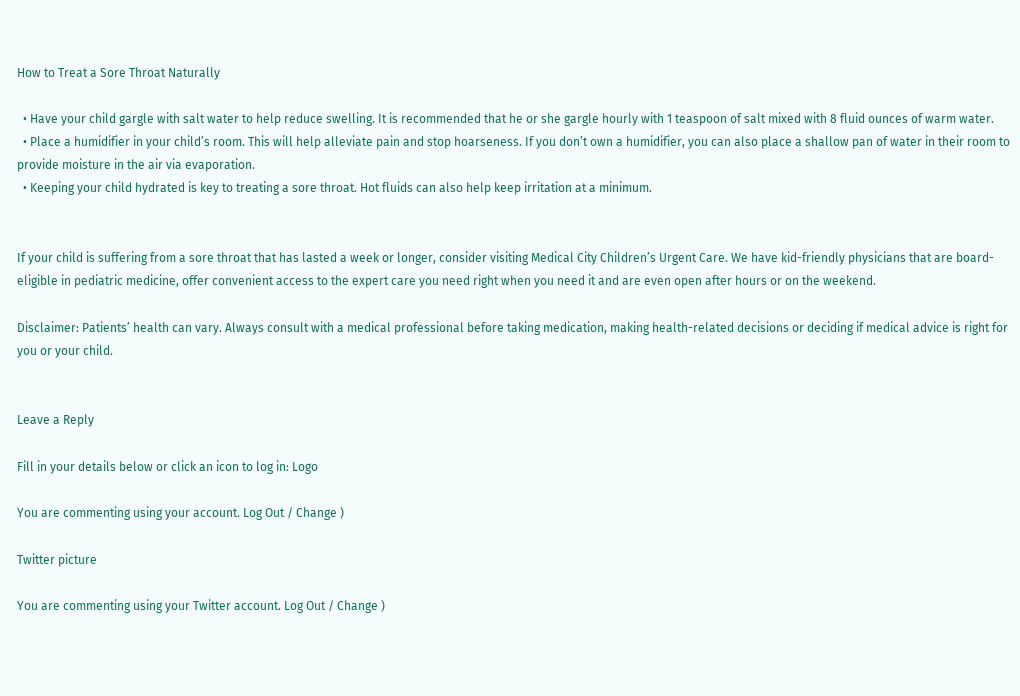How to Treat a Sore Throat Naturally

  • Have your child gargle with salt water to help reduce swelling. It is recommended that he or she gargle hourly with 1 teaspoon of salt mixed with 8 fluid ounces of warm water.
  • Place a humidifier in your child’s room. This will help alleviate pain and stop hoarseness. If you don’t own a humidifier, you can also place a shallow pan of water in their room to provide moisture in the air via evaporation.
  • Keeping your child hydrated is key to treating a sore throat. Hot fluids can also help keep irritation at a minimum.


If your child is suffering from a sore throat that has lasted a week or longer, consider visiting Medical City Children’s Urgent Care. We have kid-friendly physicians that are board-eligible in pediatric medicine, offer convenient access to the expert care you need right when you need it and are even open after hours or on the weekend.

Disclaimer: Patients’ health can vary. Always consult with a medical professional before taking medication, making health-related decisions or deciding if medical advice is right for you or your child.


Leave a Reply

Fill in your details below or click an icon to log in: Logo

You are commenting using your account. Log Out / Change )

Twitter picture

You are commenting using your Twitter account. Log Out / Change )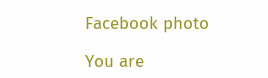Facebook photo

You are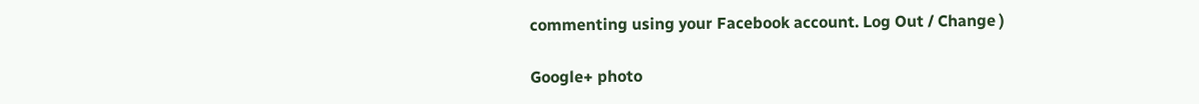commenting using your Facebook account. Log Out / Change )

Google+ photo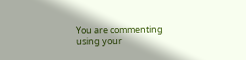You are commenting using your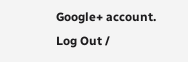Google+ account. Log Out /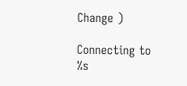Change )

Connecting to %s